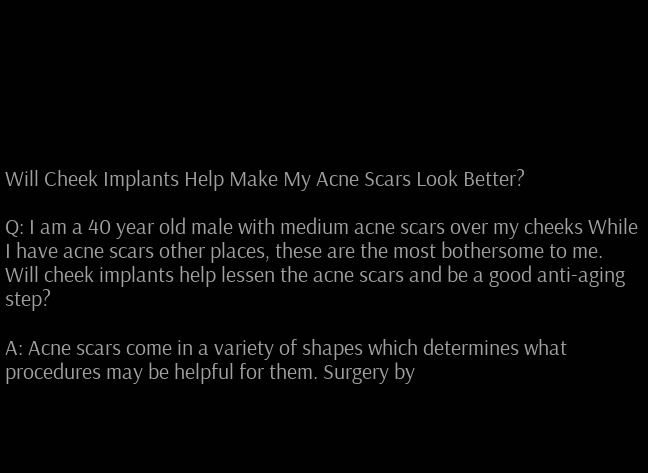Will Cheek Implants Help Make My Acne Scars Look Better?

Q: I am a 40 year old male with medium acne scars over my cheeks While I have acne scars other places, these are the most bothersome to me. Will cheek implants help lessen the acne scars and be a good anti-aging step?

A: Acne scars come in a variety of shapes which determines what procedures may be helpful for them. Surgery by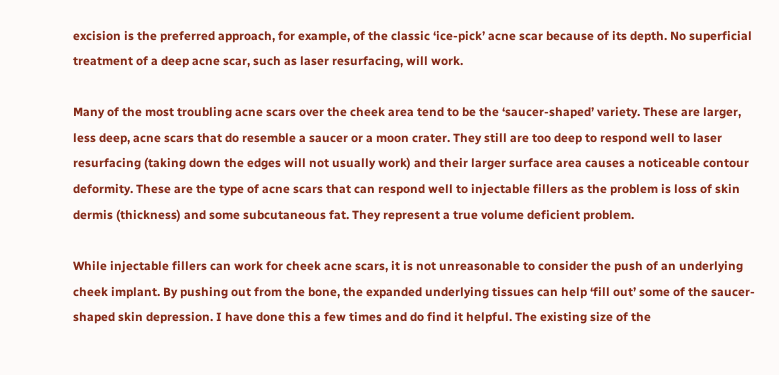excision is the preferred approach, for example, of the classic ‘ice-pick’ acne scar because of its depth. No superficial treatment of a deep acne scar, such as laser resurfacing, will work.

Many of the most troubling acne scars over the cheek area tend to be the ‘saucer-shaped’ variety. These are larger, less deep, acne scars that do resemble a saucer or a moon crater. They still are too deep to respond well to laser resurfacing (taking down the edges will not usually work) and their larger surface area causes a noticeable contour deformity. These are the type of acne scars that can respond well to injectable fillers as the problem is loss of skin dermis (thickness) and some subcutaneous fat. They represent a true volume deficient problem.

While injectable fillers can work for cheek acne scars, it is not unreasonable to consider the push of an underlying cheek implant. By pushing out from the bone, the expanded underlying tissues can help ‘fill out’ some of the saucer-shaped skin depression. I have done this a few times and do find it helpful. The existing size of the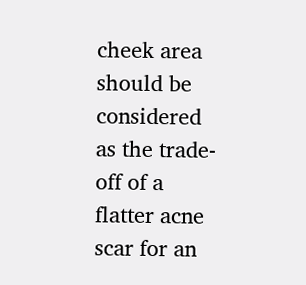cheek area should be considered as the trade-off of a flatter acne scar for an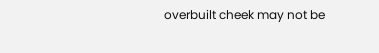overbuilt cheek may not be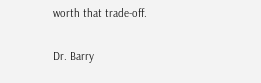worth that trade-off.

Dr. Barry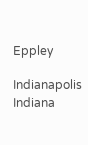Eppley

Indianapolis Indiana